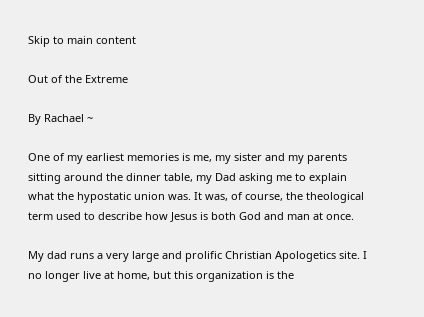Skip to main content

Out of the Extreme

By Rachael ~

One of my earliest memories is me, my sister and my parents sitting around the dinner table, my Dad asking me to explain what the hypostatic union was. It was, of course, the theological term used to describe how Jesus is both God and man at once.

My dad runs a very large and prolific Christian Apologetics site. I no longer live at home, but this organization is the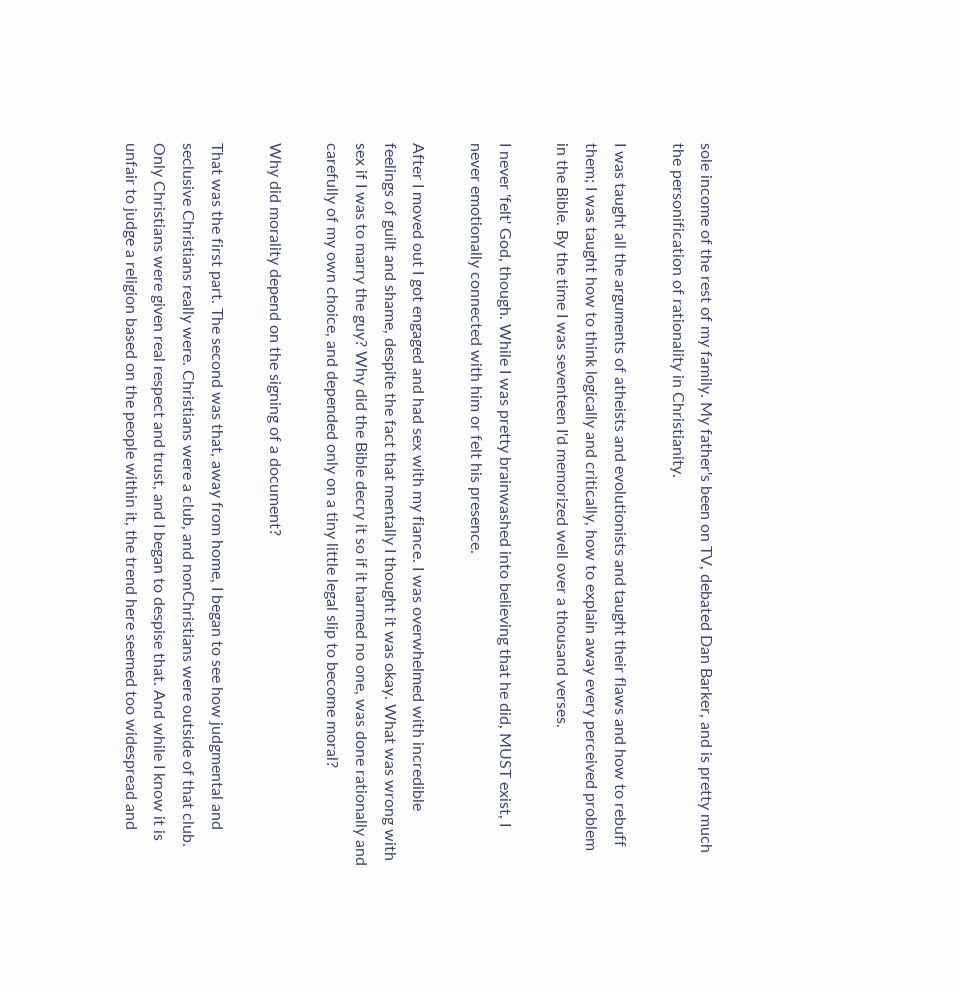sole income of the rest of my family. My father's been on TV, debated Dan Barker, and is pretty much the personification of rationality in Christianity.

I was taught all the arguments of atheists and evolutionists and taught their flaws and how to rebuff them; I was taught how to think logically and critically, how to explain away every perceived problem in the Bible. By the time I was seventeen I'd memorized well over a thousand verses.

I never 'felt' God, though. While I was pretty brainwashed into believing that he did, MUST exist, I never emotionally connected with him or felt his presence.

After I moved out I got engaged and had sex with my fiance. I was overwhelmed with incredible feelings of guilt and shame, despite the fact that mentally I thought it was okay. What was wrong with sex if I was to marry the guy? Why did the Bible decry it so if it harmed no one, was done rationally and carefully of my own choice, and depended only on a tiny little legal slip to become moral?

Why did morality depend on the signing of a document?

That was the first part. The second was that, away from home, I began to see how judgmental and seclusive Christians really were. Christians were a club, and nonChristians were outside of that club. Only Christians were given real respect and trust, and I began to despise that. And while I know it is unfair to judge a religion based on the people within it, the trend here seemed too widespread and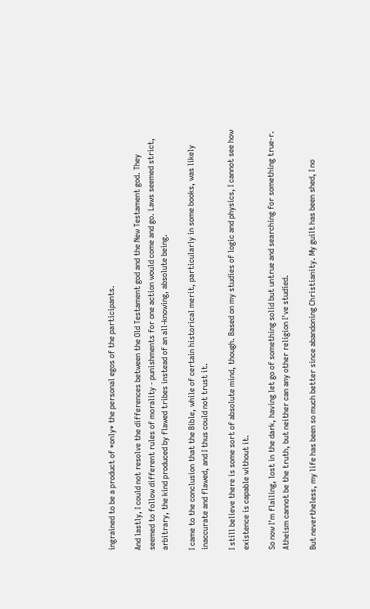ingrained to be a product of *only* the personal egos of the participants.

And lastly, I could not resolve the differences between the Old Testament god and the New Testament god. They seemed to follow different rules of morality - punishments for one action would come and go. Laws seemed strict, arbitrary, the kind produced by flawed tribes instead of an all-knowing, absolute being.

I came to the conclusion that the Bible, while of certain historical merit, particularly in some books, was likely inaccurate and flawed, and I thus could not trust it.

I still believe there is some sort of absolute mind, though. Based on my studies of logic and physics, I cannot see how existence is capable without it.

So now I'm flailing, lost in the dark, having let go of something solid but untrue and searching for something true-r. Atheism cannot be the truth, but neither can any other religion I've studied.

But nevertheless, my life has been so much better since abandoning Christianity. My guilt has been shed, I no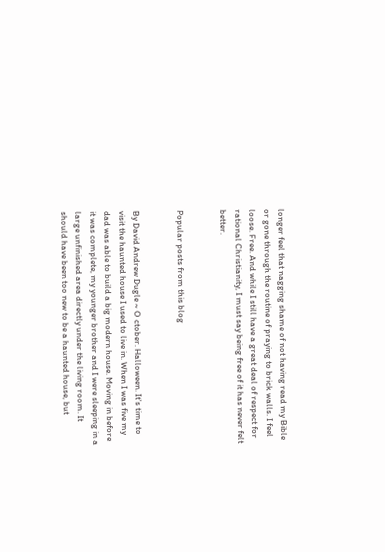longer feel that nagging shame of not having read my Bible or gone through the routine of praying to brick walls. I feel loose. Free. And while I still have a great deal of respect for rational Christianity, I must say being free of it has never felt better.


Popular posts from this blog


By David Andrew Dugle ~ O ctober. Halloween. It's time to visit the haunted house I used to live in. When I was five my dad was able to build a big modern house. Moving in before it was complete, my younger brother and I were sleeping in a large unfinished area directly under the living room. It should have been too new to be a haunted house, but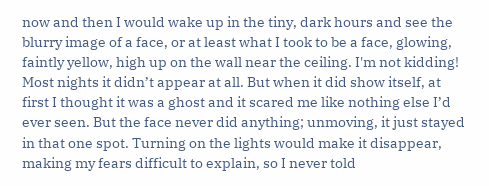now and then I would wake up in the tiny, dark hours and see the blurry image of a face, or at least what I took to be a face, glowing, faintly yellow, high up on the wall near the ceiling. I'm not kidding! Most nights it didn’t appear at all. But when it did show itself, at first I thought it was a ghost and it scared me like nothing else I’d ever seen. But the face never did anything; unmoving, it just stayed in that one spot. Turning on the lights would make it disappear, making my fears difficult to explain, so I never told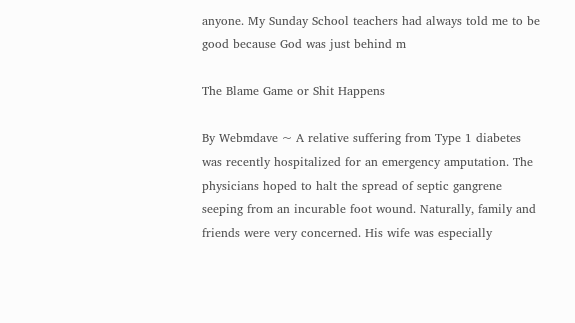anyone. My Sunday School teachers had always told me to be good because God was just behind m

The Blame Game or Shit Happens

By Webmdave ~ A relative suffering from Type 1 diabetes was recently hospitalized for an emergency amputation. The physicians hoped to halt the spread of septic gangrene seeping from an incurable foot wound. Naturally, family and friends were very concerned. His wife was especially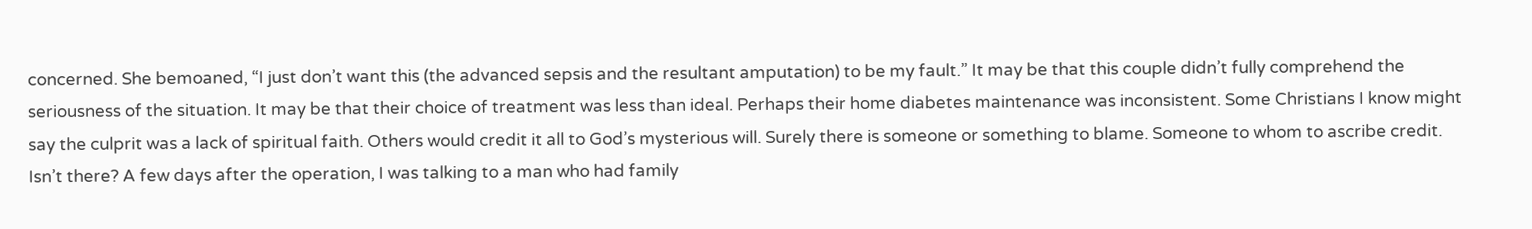concerned. She bemoaned, “I just don’t want this (the advanced sepsis and the resultant amputation) to be my fault.” It may be that this couple didn’t fully comprehend the seriousness of the situation. It may be that their choice of treatment was less than ideal. Perhaps their home diabetes maintenance was inconsistent. Some Christians I know might say the culprit was a lack of spiritual faith. Others would credit it all to God’s mysterious will. Surely there is someone or something to blame. Someone to whom to ascribe credit. Isn’t there? A few days after the operation, I was talking to a man who had family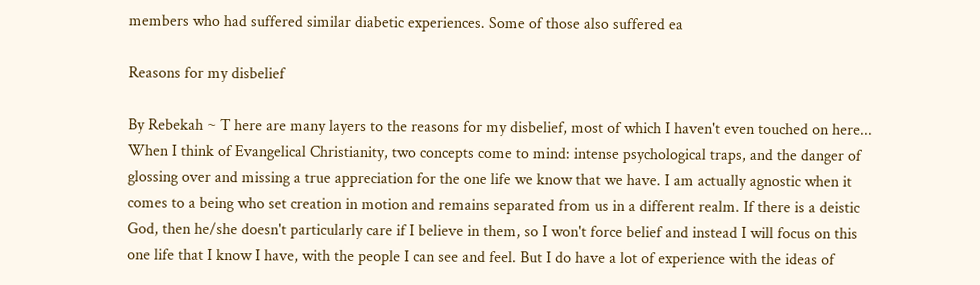members who had suffered similar diabetic experiences. Some of those also suffered ea

Reasons for my disbelief

By Rebekah ~ T here are many layers to the reasons for my disbelief, most of which I haven't even touched on here... When I think of Evangelical Christianity, two concepts come to mind: intense psychological traps, and the danger of glossing over and missing a true appreciation for the one life we know that we have. I am actually agnostic when it comes to a being who set creation in motion and remains separated from us in a different realm. If there is a deistic God, then he/she doesn't particularly care if I believe in them, so I won't force belief and instead I will focus on this one life that I know I have, with the people I can see and feel. But I do have a lot of experience with the ideas of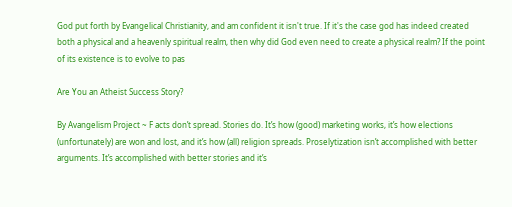God put forth by Evangelical Christianity, and am confident it isn't true. If it's the case god has indeed created both a physical and a heavenly spiritual realm, then why did God even need to create a physical realm? If the point of its existence is to evolve to pas

Are You an Atheist Success Story?

By Avangelism Project ~ F acts don’t spread. Stories do. It’s how (good) marketing works, it’s how elections (unfortunately) are won and lost, and it’s how (all) religion spreads. Proselytization isn’t accomplished with better arguments. It’s accomplished with better stories and it’s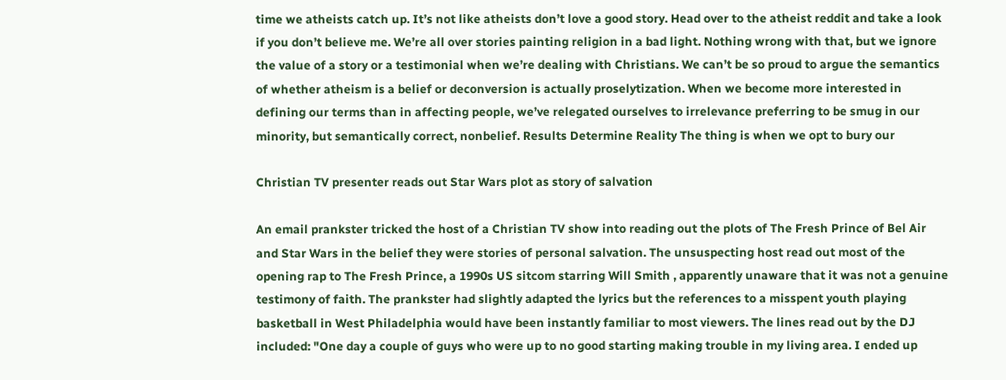time we atheists catch up. It’s not like atheists don’t love a good story. Head over to the atheist reddit and take a look if you don’t believe me. We’re all over stories painting religion in a bad light. Nothing wrong with that, but we ignore the value of a story or a testimonial when we’re dealing with Christians. We can’t be so proud to argue the semantics of whether atheism is a belief or deconversion is actually proselytization. When we become more interested in defining our terms than in affecting people, we’ve relegated ourselves to irrelevance preferring to be smug in our minority, but semantically correct, nonbelief. Results Determine Reality The thing is when we opt to bury our

Christian TV presenter reads out Star Wars plot as story of salvation

An email prankster tricked the host of a Christian TV show into reading out the plots of The Fresh Prince of Bel Air and Star Wars in the belief they were stories of personal salvation. The unsuspecting host read out most of the opening rap to The Fresh Prince, a 1990s US sitcom starring Will Smith , apparently unaware that it was not a genuine testimony of faith. The prankster had slightly adapted the lyrics but the references to a misspent youth playing basketball in West Philadelphia would have been instantly familiar to most viewers. The lines read out by the DJ included: "One day a couple of guys who were up to no good starting making trouble in my living area. I ended up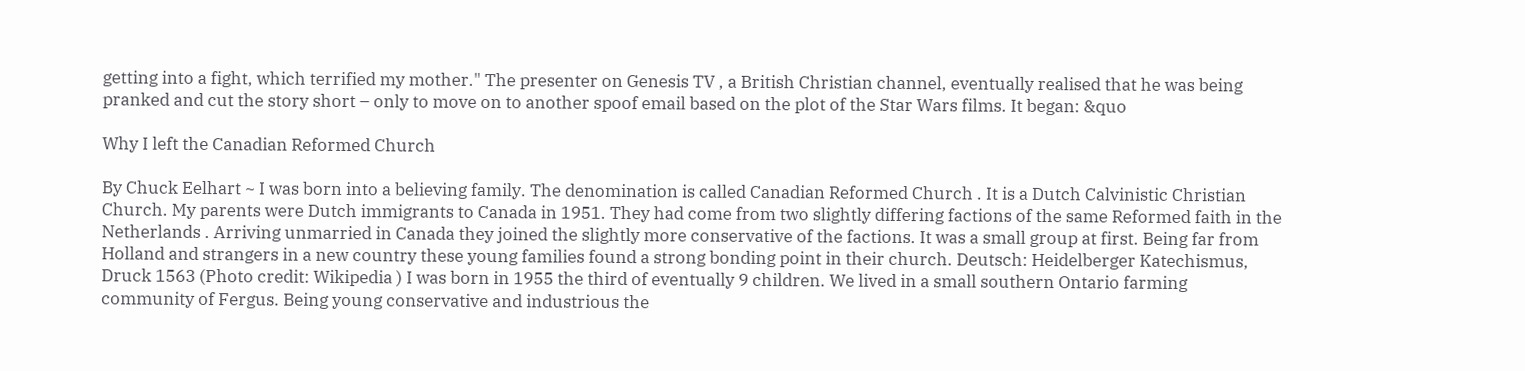getting into a fight, which terrified my mother." The presenter on Genesis TV , a British Christian channel, eventually realised that he was being pranked and cut the story short – only to move on to another spoof email based on the plot of the Star Wars films. It began: &quo

Why I left the Canadian Reformed Church

By Chuck Eelhart ~ I was born into a believing family. The denomination is called Canadian Reformed Church . It is a Dutch Calvinistic Christian Church. My parents were Dutch immigrants to Canada in 1951. They had come from two slightly differing factions of the same Reformed faith in the Netherlands . Arriving unmarried in Canada they joined the slightly more conservative of the factions. It was a small group at first. Being far from Holland and strangers in a new country these young families found a strong bonding point in their church. Deutsch: Heidelberger Katechismus, Druck 1563 (Photo credit: Wikipedia ) I was born in 1955 the third of eventually 9 children. We lived in a small southern Ontario farming community of Fergus. Being young conservative and industrious the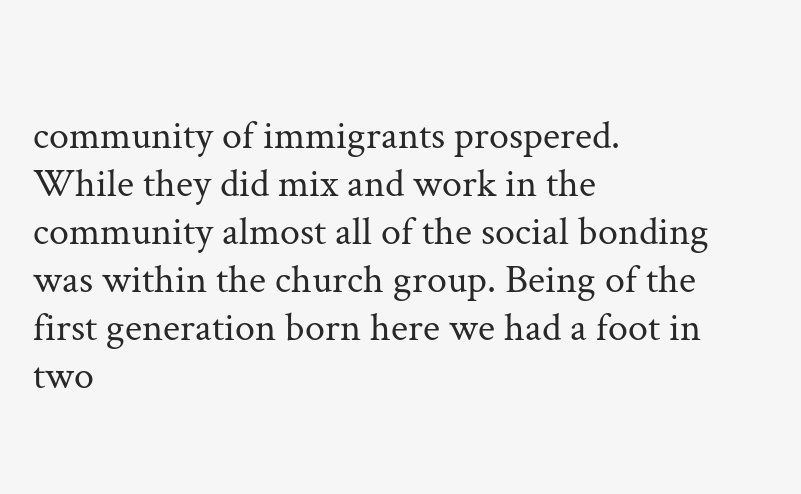community of immigrants prospered. While they did mix and work in the community almost all of the social bonding was within the church group. Being of the first generation born here we had a foot in two